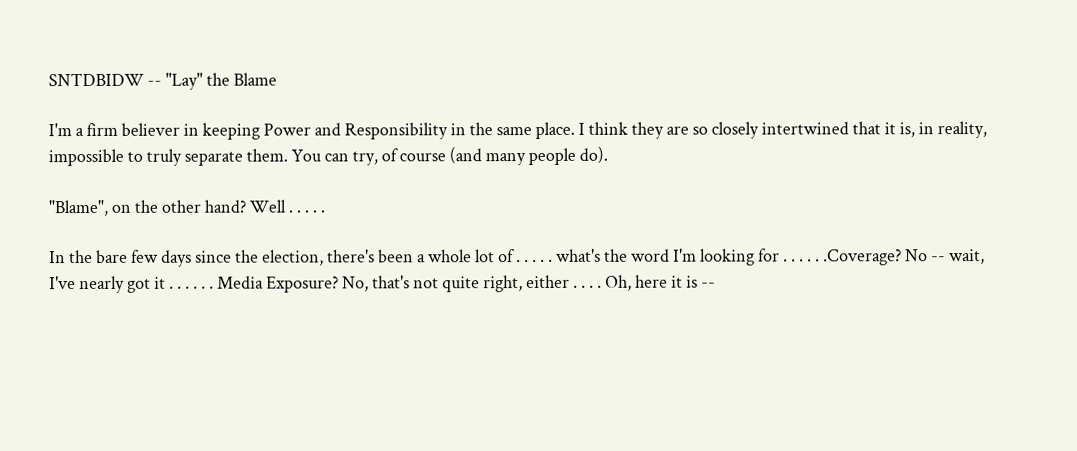SNTDBIDW -- "Lay" the Blame

I'm a firm believer in keeping Power and Responsibility in the same place. I think they are so closely intertwined that it is, in reality, impossible to truly separate them. You can try, of course (and many people do).

"Blame", on the other hand? Well . . . . .

In the bare few days since the election, there's been a whole lot of . . . . . what's the word I'm looking for . . . . . .Coverage? No -- wait, I've nearly got it . . . . . . Media Exposure? No, that's not quite right, either . . . . Oh, here it is --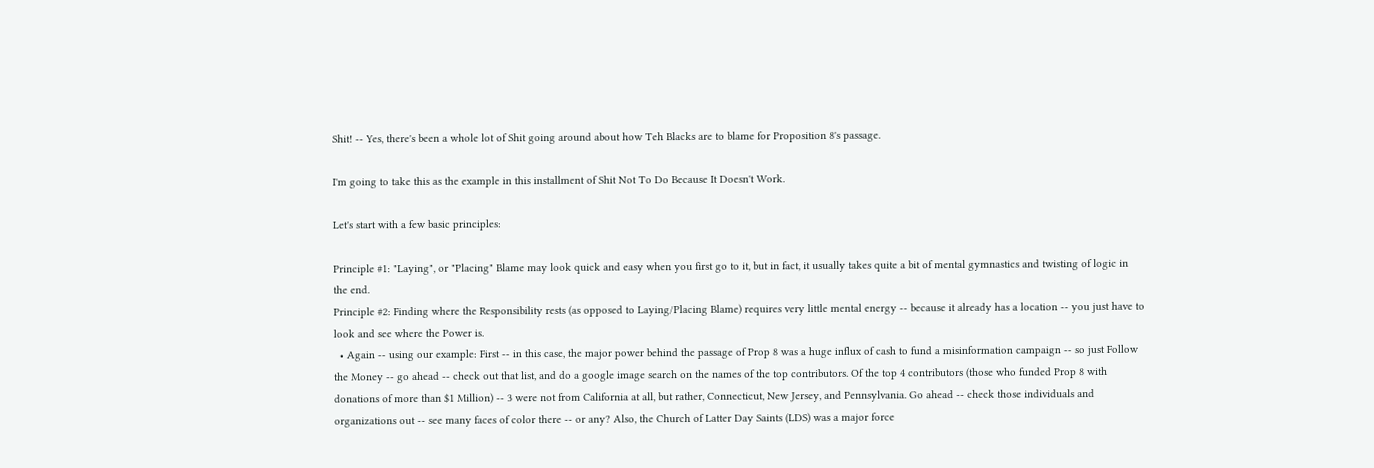Shit! -- Yes, there's been a whole lot of Shit going around about how Teh Blacks are to blame for Proposition 8's passage.

I'm going to take this as the example in this installment of Shit Not To Do Because It Doesn't Work.

Let's start with a few basic principles:

Principle #1: "Laying", or "Placing" Blame may look quick and easy when you first go to it, but in fact, it usually takes quite a bit of mental gymnastics and twisting of logic in the end.
Principle #2: Finding where the Responsibility rests (as opposed to Laying/Placing Blame) requires very little mental energy -- because it already has a location -- you just have to look and see where the Power is.
  • Again -- using our example: First -- in this case, the major power behind the passage of Prop 8 was a huge influx of cash to fund a misinformation campaign -- so just Follow the Money -- go ahead -- check out that list, and do a google image search on the names of the top contributors. Of the top 4 contributors (those who funded Prop 8 with donations of more than $1 Million) -- 3 were not from California at all, but rather, Connecticut, New Jersey, and Pennsylvania. Go ahead -- check those individuals and organizations out -- see many faces of color there -- or any? Also, the Church of Latter Day Saints (LDS) was a major force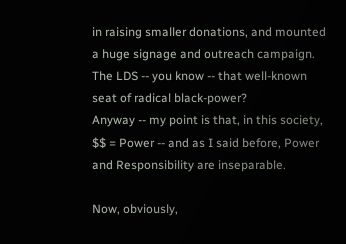in raising smaller donations, and mounted a huge signage and outreach campaign. The LDS -- you know -- that well-known seat of radical black-power?
Anyway -- my point is that, in this society, $$ = Power -- and as I said before, Power and Responsibility are inseparable.

Now, obviously,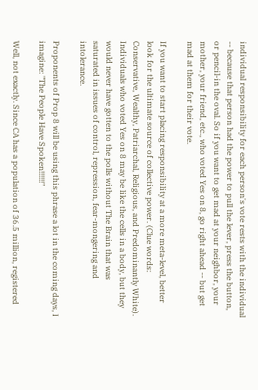individual responsibility for each person's vote rests with the individual -- because that person had the power to pull the lever, press the button, or pencil-in the oval. So if you want to get mad at your neighbor, your mother, your friend, etc., who voted Yes on 8, go right ahead -- but get mad at them for their vote.

If you want to start placing responsibility at a more meta-level, better look for the ultimate source of collective power. (Clue words: Conservative, Wealthy, Patriarchal, Religious, and Predominantly White). Individuals who voted Yes on 8 may be like the cells in a body, but they would never have gotten to the polls without The Brain that was saturated in issues of control, repression, fear-mongering and intolerance.

Proponents of Prop 8 will be using this phrase a lot in the coming days, I imagine: "The People Have Spoken!!!!!!"

Well, not exactly. Since CA has a population of 36.5 million, registered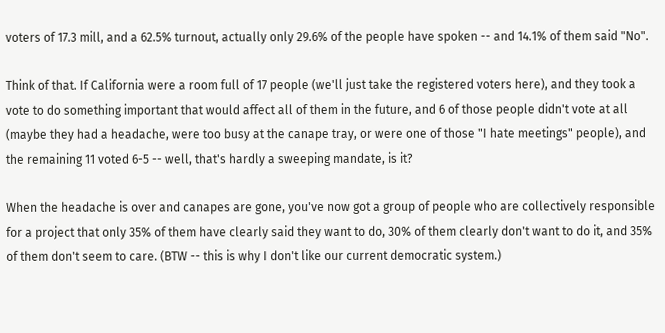voters of 17.3 mill, and a 62.5% turnout, actually only 29.6% of the people have spoken -- and 14.1% of them said "No".

Think of that. If California were a room full of 17 people (we'll just take the registered voters here), and they took a vote to do something important that would affect all of them in the future, and 6 of those people didn't vote at all (maybe they had a headache, were too busy at the canape tray, or were one of those "I hate meetings" people), and the remaining 11 voted 6-5 -- well, that's hardly a sweeping mandate, is it?

When the headache is over and canapes are gone, you've now got a group of people who are collectively responsible for a project that only 35% of them have clearly said they want to do, 30% of them clearly don't want to do it, and 35% of them don't seem to care. (BTW -- this is why I don't like our current democratic system.)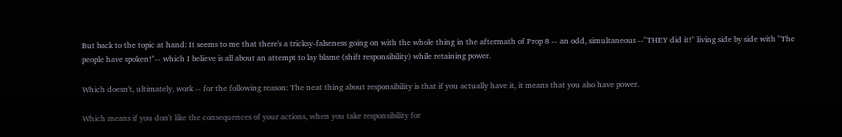But back to the topic at hand: It seems to me that there's a tricksy-falseness going on with the whole thing in the aftermath of Prop 8 -- an odd, simultaneous --"THEY did it!" living side by side with "The people have spoken!"-- which I believe is all about an attempt to lay blame (shift responsibility) while retaining power.

Which doesn't, ultimately, work -- for the following reason: The neat thing about responsibility is that if you actually have it, it means that you also have power.

Which means if you don't like the consequences of your actions, when you take responsibility for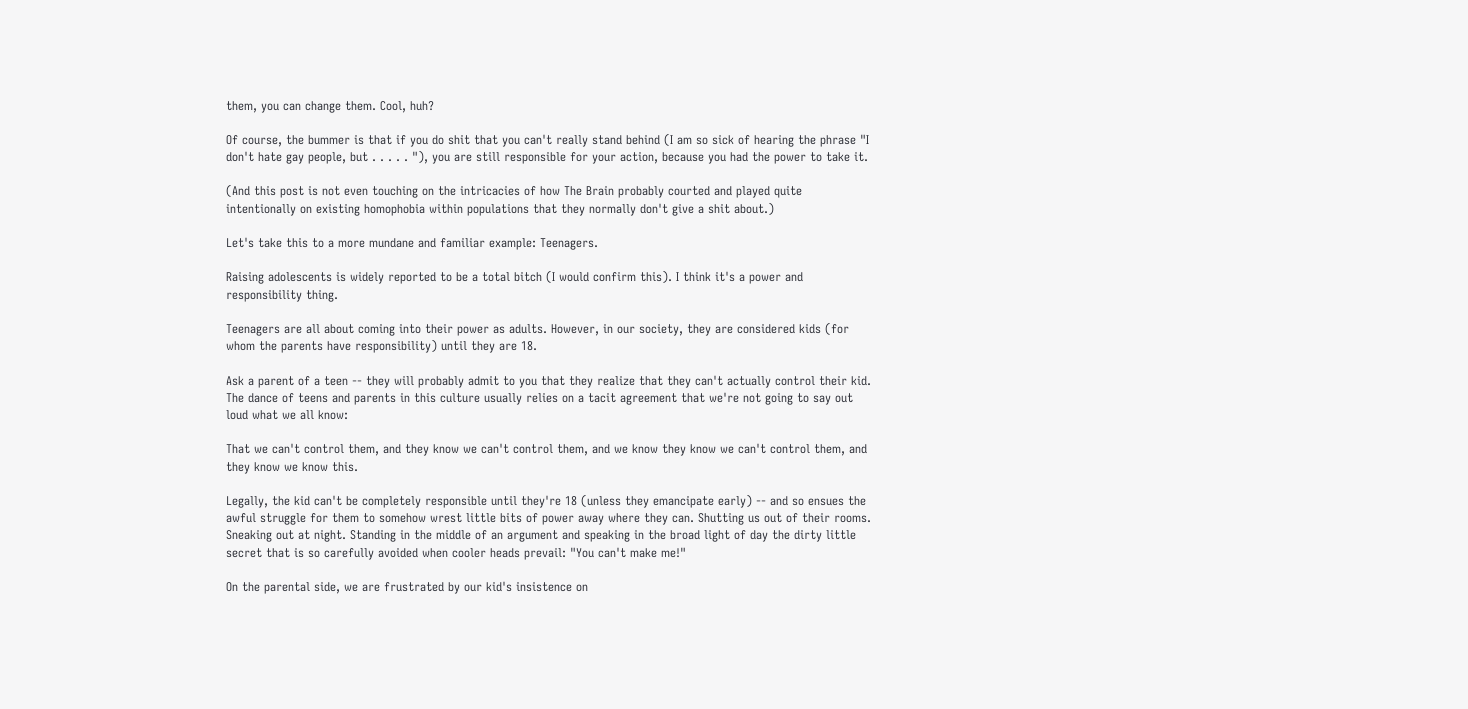them, you can change them. Cool, huh?

Of course, the bummer is that if you do shit that you can't really stand behind (I am so sick of hearing the phrase "I don't hate gay people, but . . . . . "), you are still responsible for your action, because you had the power to take it.

(And this post is not even touching on the intricacies of how The Brain probably courted and played quite intentionally on existing homophobia within populations that they normally don't give a shit about.)

Let's take this to a more mundane and familiar example: Teenagers.

Raising adolescents is widely reported to be a total bitch (I would confirm this). I think it's a power and responsibility thing.

Teenagers are all about coming into their power as adults. However, in our society, they are considered kids (for whom the parents have responsibility) until they are 18.

Ask a parent of a teen -- they will probably admit to you that they realize that they can't actually control their kid. The dance of teens and parents in this culture usually relies on a tacit agreement that we're not going to say out loud what we all know:

That we can't control them, and they know we can't control them, and we know they know we can't control them, and they know we know this.

Legally, the kid can't be completely responsible until they're 18 (unless they emancipate early) -- and so ensues the awful struggle for them to somehow wrest little bits of power away where they can. Shutting us out of their rooms. Sneaking out at night. Standing in the middle of an argument and speaking in the broad light of day the dirty little secret that is so carefully avoided when cooler heads prevail: "You can't make me!"

On the parental side, we are frustrated by our kid's insistence on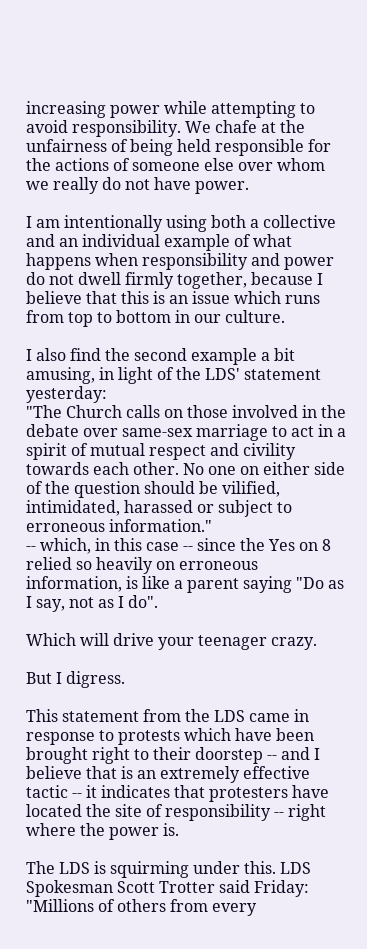increasing power while attempting to avoid responsibility. We chafe at the unfairness of being held responsible for the actions of someone else over whom we really do not have power.

I am intentionally using both a collective and an individual example of what happens when responsibility and power do not dwell firmly together, because I believe that this is an issue which runs from top to bottom in our culture.

I also find the second example a bit amusing, in light of the LDS' statement yesterday:
"The Church calls on those involved in the debate over same-sex marriage to act in a spirit of mutual respect and civility towards each other. No one on either side of the question should be vilified, intimidated, harassed or subject to erroneous information."
-- which, in this case -- since the Yes on 8 relied so heavily on erroneous information, is like a parent saying "Do as I say, not as I do".

Which will drive your teenager crazy.

But I digress.

This statement from the LDS came in response to protests which have been brought right to their doorstep -- and I believe that is an extremely effective tactic -- it indicates that protesters have located the site of responsibility -- right where the power is.

The LDS is squirming under this. LDS Spokesman Scott Trotter said Friday:
"Millions of others from every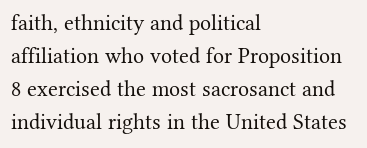faith, ethnicity and political affiliation who voted for Proposition 8 exercised the most sacrosanct and individual rights in the United States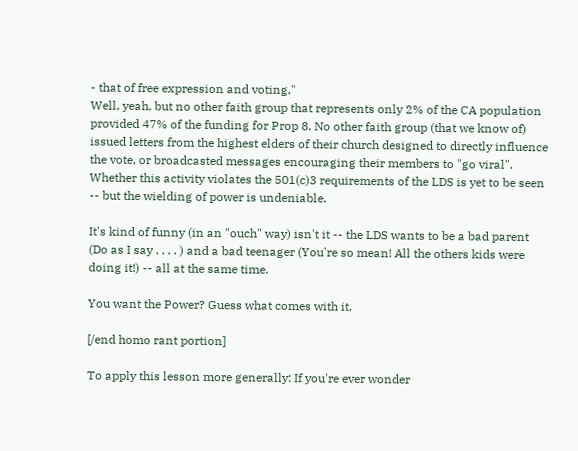- that of free expression and voting,"
Well, yeah, but no other faith group that represents only 2% of the CA population provided 47% of the funding for Prop 8. No other faith group (that we know of) issued letters from the highest elders of their church designed to directly influence the vote, or broadcasted messages encouraging their members to "go viral". Whether this activity violates the 501(c)3 requirements of the LDS is yet to be seen -- but the wielding of power is undeniable.

It's kind of funny (in an "ouch" way) isn't it -- the LDS wants to be a bad parent (Do as I say . . . . ) and a bad teenager (You're so mean! All the others kids were doing it!) -- all at the same time.

You want the Power? Guess what comes with it.

[/end homo rant portion]

To apply this lesson more generally: If you're ever wonder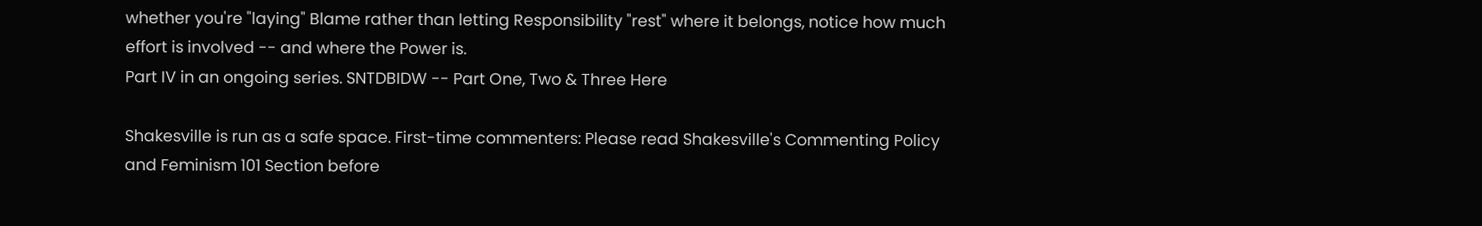whether you're "laying" Blame rather than letting Responsibility "rest" where it belongs, notice how much effort is involved -- and where the Power is.
Part IV in an ongoing series. SNTDBIDW -- Part One, Two & Three Here

Shakesville is run as a safe space. First-time commenters: Please read Shakesville's Commenting Policy and Feminism 101 Section before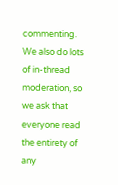commenting. We also do lots of in-thread moderation, so we ask that everyone read the entirety of any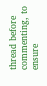thread before commenting, to ensure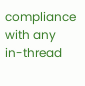compliance with any in-thread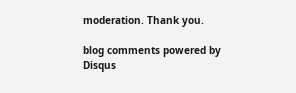moderation. Thank you.

blog comments powered by Disqus